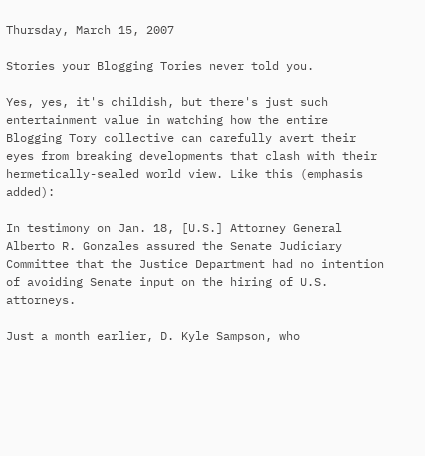Thursday, March 15, 2007

Stories your Blogging Tories never told you.

Yes, yes, it's childish, but there's just such entertainment value in watching how the entire Blogging Tory collective can carefully avert their eyes from breaking developments that clash with their hermetically-sealed world view. Like this (emphasis added):

In testimony on Jan. 18, [U.S.] Attorney General Alberto R. Gonzales assured the Senate Judiciary Committee that the Justice Department had no intention of avoiding Senate input on the hiring of U.S. attorneys.

Just a month earlier, D. Kyle Sampson, who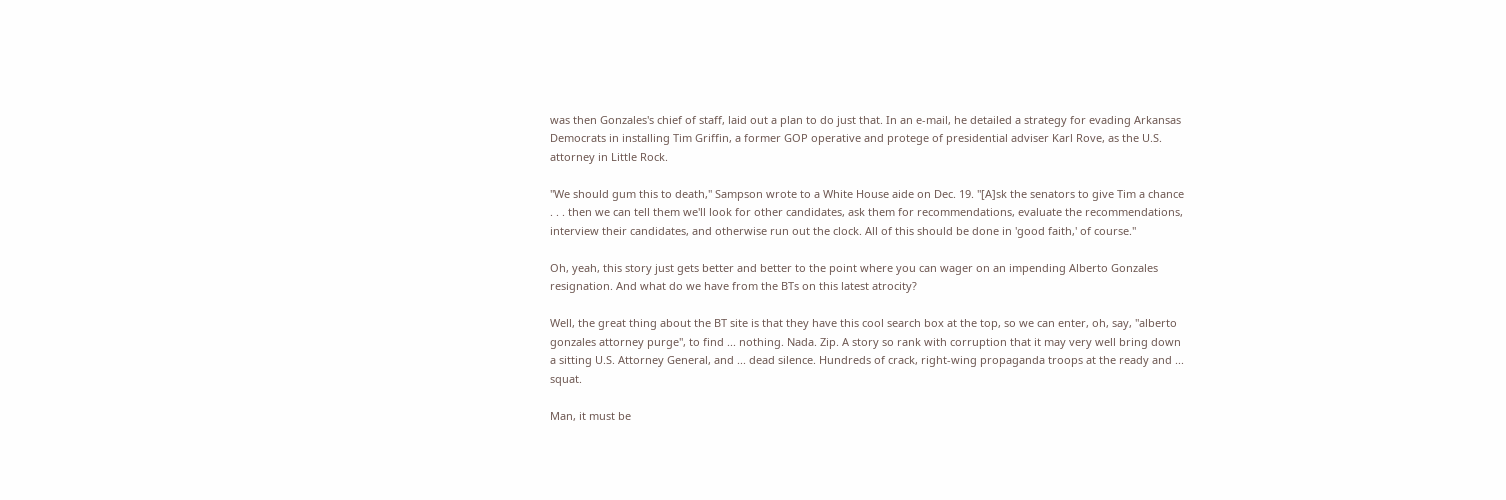was then Gonzales's chief of staff, laid out a plan to do just that. In an e-mail, he detailed a strategy for evading Arkansas Democrats in installing Tim Griffin, a former GOP operative and protege of presidential adviser Karl Rove, as the U.S. attorney in Little Rock.

"We should gum this to death," Sampson wrote to a White House aide on Dec. 19. "[A]sk the senators to give Tim a chance . . . then we can tell them we'll look for other candidates, ask them for recommendations, evaluate the recommendations, interview their candidates, and otherwise run out the clock. All of this should be done in 'good faith,' of course."

Oh, yeah, this story just gets better and better to the point where you can wager on an impending Alberto Gonzales resignation. And what do we have from the BTs on this latest atrocity?

Well, the great thing about the BT site is that they have this cool search box at the top, so we can enter, oh, say, "alberto gonzales attorney purge", to find ... nothing. Nada. Zip. A story so rank with corruption that it may very well bring down a sitting U.S. Attorney General, and ... dead silence. Hundreds of crack, right-wing propaganda troops at the ready and ... squat.

Man, it must be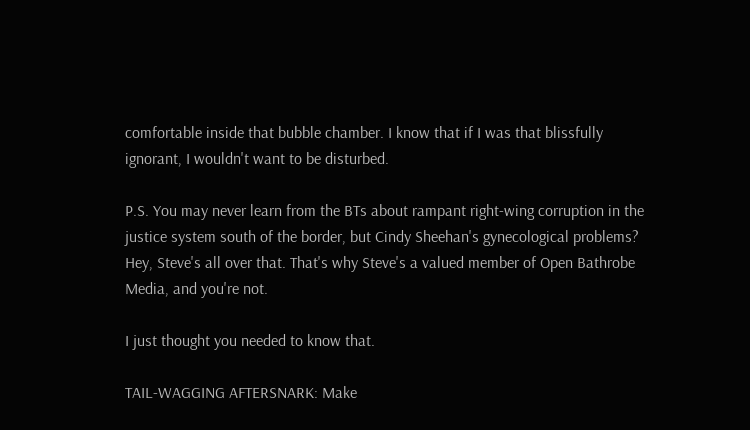comfortable inside that bubble chamber. I know that if I was that blissfully ignorant, I wouldn't want to be disturbed.

P.S. You may never learn from the BTs about rampant right-wing corruption in the justice system south of the border, but Cindy Sheehan's gynecological problems? Hey, Steve's all over that. That's why Steve's a valued member of Open Bathrobe Media, and you're not.

I just thought you needed to know that.

TAIL-WAGGING AFTERSNARK: Make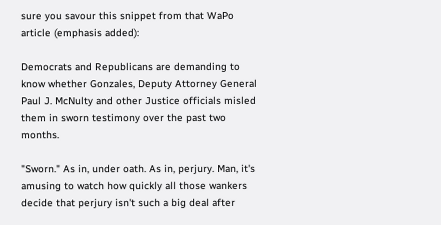sure you savour this snippet from that WaPo article (emphasis added):

Democrats and Republicans are demanding to know whether Gonzales, Deputy Attorney General Paul J. McNulty and other Justice officials misled them in sworn testimony over the past two months.

"Sworn." As in, under oath. As in, perjury. Man, it's amusing to watch how quickly all those wankers decide that perjury isn't such a big deal after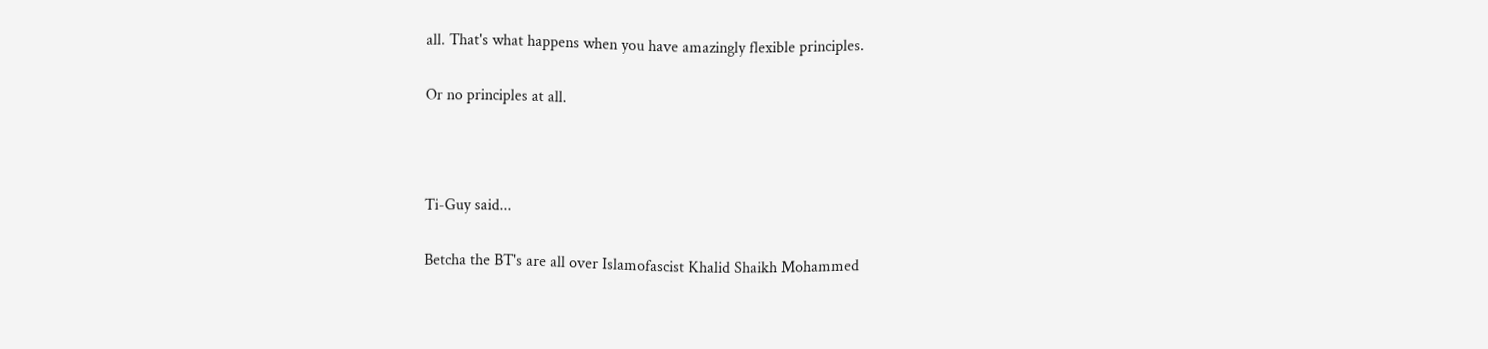all. That's what happens when you have amazingly flexible principles.

Or no principles at all.



Ti-Guy said...

Betcha the BT's are all over Islamofascist Khalid Shaikh Mohammed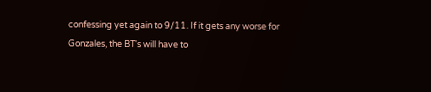confessing yet again to 9/11. If it gets any worse for Gonzales, the BT's will have to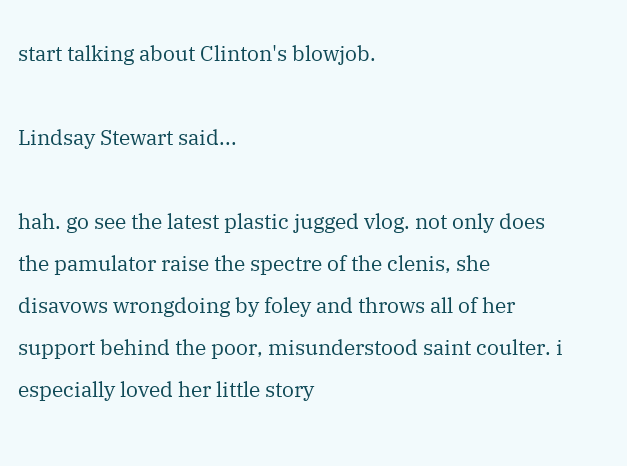start talking about Clinton's blowjob.

Lindsay Stewart said...

hah. go see the latest plastic jugged vlog. not only does the pamulator raise the spectre of the clenis, she disavows wrongdoing by foley and throws all of her support behind the poor, misunderstood saint coulter. i especially loved her little story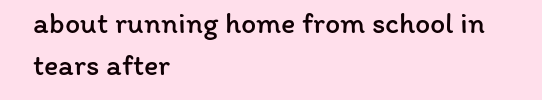about running home from school in tears after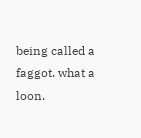being called a faggot. what a loon.